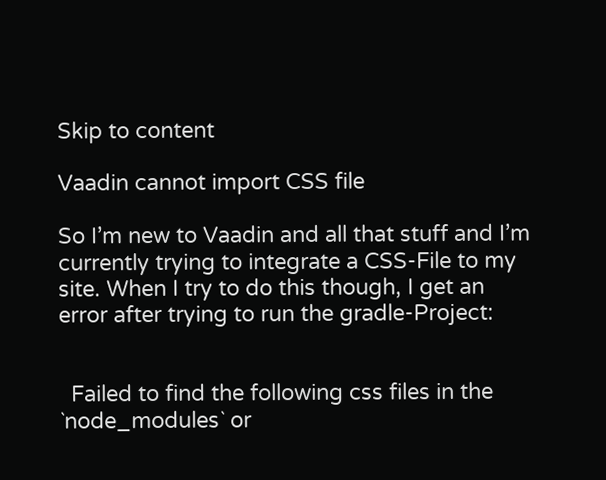Skip to content

Vaadin cannot import CSS file

So I’m new to Vaadin and all that stuff and I’m currently trying to integrate a CSS-File to my site. When I try to do this though, I get an error after trying to run the gradle-Project:


  Failed to find the following css files in the `node_modules` or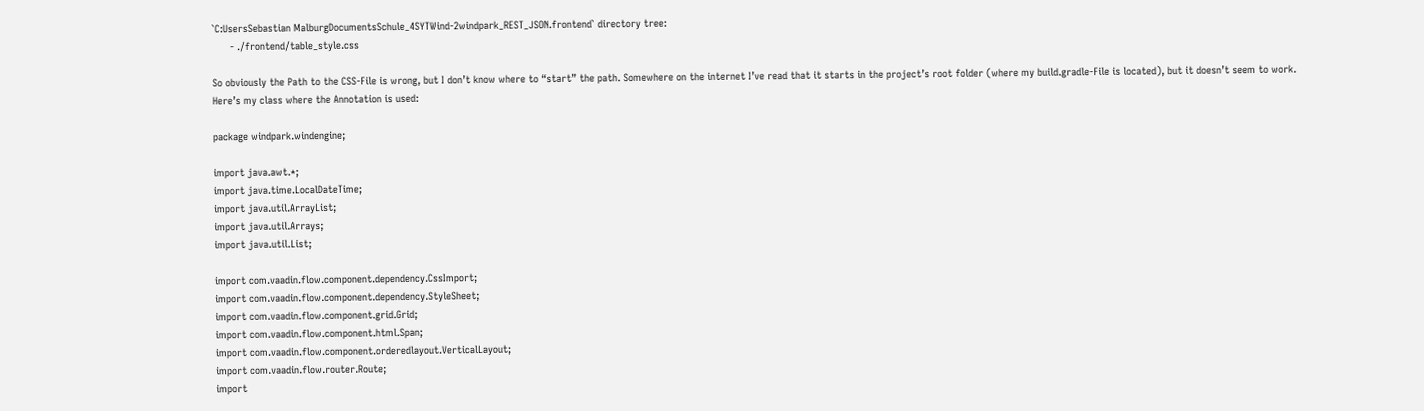`C:UsersSebastian MalburgDocumentsSchule_4SYTWind-2windpark_REST_JSON.frontend` directory tree:
      - ./frontend/table_style.css

So obviously the Path to the CSS-File is wrong, but I don’t know where to “start” the path. Somewhere on the internet I’ve read that it starts in the project’s root folder (where my build.gradle-File is located), but it doesn’t seem to work.
Here’s my class where the Annotation is used:

package windpark.windengine;

import java.awt.*;
import java.time.LocalDateTime;
import java.util.ArrayList;
import java.util.Arrays;
import java.util.List;

import com.vaadin.flow.component.dependency.CssImport;
import com.vaadin.flow.component.dependency.StyleSheet;
import com.vaadin.flow.component.grid.Grid;
import com.vaadin.flow.component.html.Span;
import com.vaadin.flow.component.orderedlayout.VerticalLayout;
import com.vaadin.flow.router.Route;
import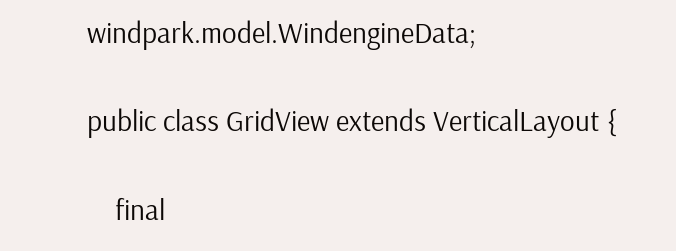windpark.model.WindengineData;

public class GridView extends VerticalLayout {

    final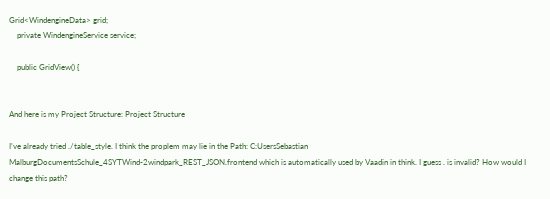Grid<WindengineData> grid;
    private WindengineService service;

    public GridView() {


And here is my Project Structure: Project Structure

I’ve already tried ./table_style. I think the proplem may lie in the Path: C:UsersSebastian MalburgDocumentsSchule_4SYTWind-2windpark_REST_JSON.frontend which is automatically used by Vaadin in think. I guess . is invalid? How would I change this path?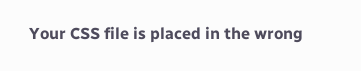Your CSS file is placed in the wrong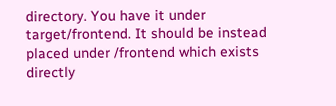directory. You have it under target/frontend. It should be instead placed under /frontend which exists directly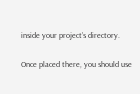inside your project’s directory.

Once placed there, you should use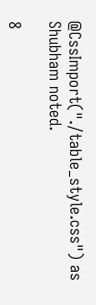@CssImport("./table_style.css") as Shubham noted.

8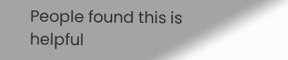People found this is helpful